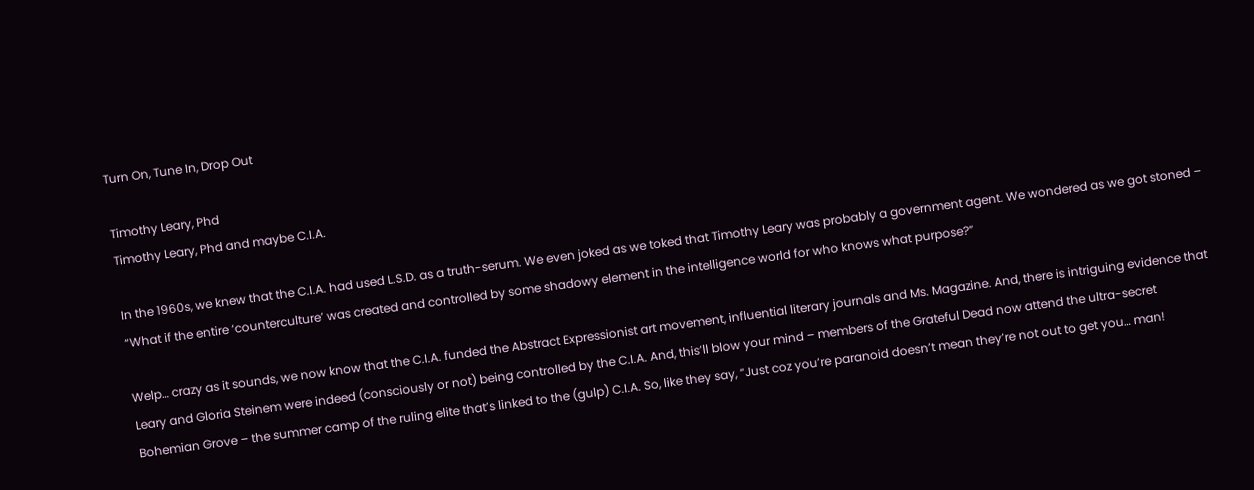Turn On, Tune In, Drop Out

Timothy Leary, Phd
Timothy Leary, Phd and maybe C.I.A.

In the 1960s, we knew that the C.I.A. had used L.S.D. as a truth-serum. We even joked as we toked that Timothy Leary was probably a government agent. We wondered as we got stoned – “What if the entire ‘counterculture’ was created and controlled by some shadowy element in the intelligence world for who knows what purpose?”

Welp… crazy as it sounds, we now know that the C.I.A. funded the Abstract Expressionist art movement, influential literary journals and Ms. Magazine. And, there is intriguing evidence that Leary and Gloria Steinem were indeed (consciously or not) being controlled by the C.I.A. And, this’ll blow your mind – members of the Grateful Dead now attend the ultra-secret Bohemian Grove – the summer camp of the ruling elite that’s linked to the (gulp) C.I.A. So, like they say, “Just coz you’re paranoid doesn’t mean they’re not out to get you… man!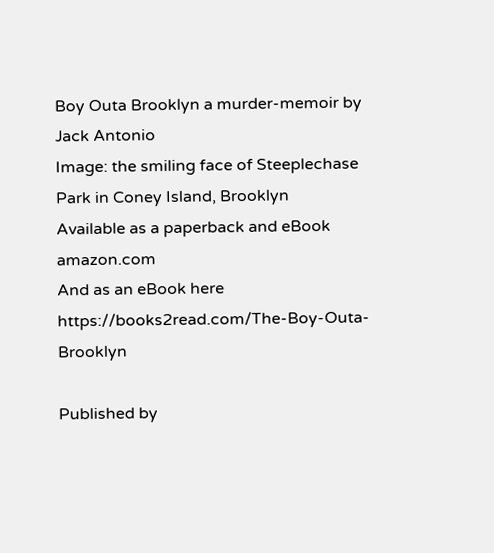Boy Outa Brooklyn a murder-memoir by Jack Antonio
Image: the smiling face of Steeplechase Park in Coney Island, Brooklyn
Available as a paperback and eBook amazon.com
And as an eBook here https://books2read.com/The-Boy-Outa-Brooklyn

Published by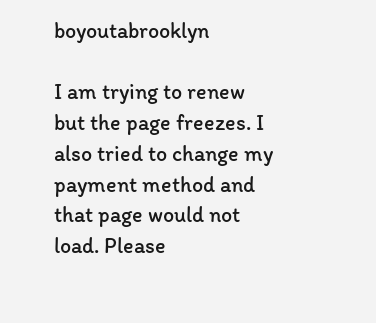boyoutabrooklyn

I am trying to renew but the page freezes. I also tried to change my payment method and that page would not load. Please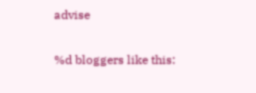advise

%d bloggers like this: